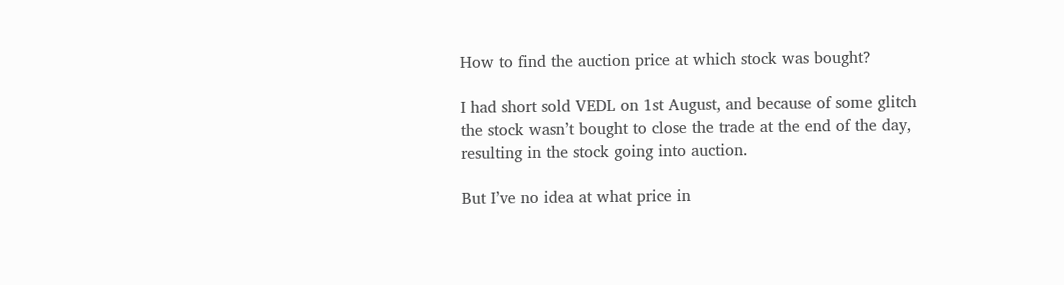How to find the auction price at which stock was bought?

I had short sold VEDL on 1st August, and because of some glitch the stock wasn’t bought to close the trade at the end of the day, resulting in the stock going into auction.

But I’ve no idea at what price in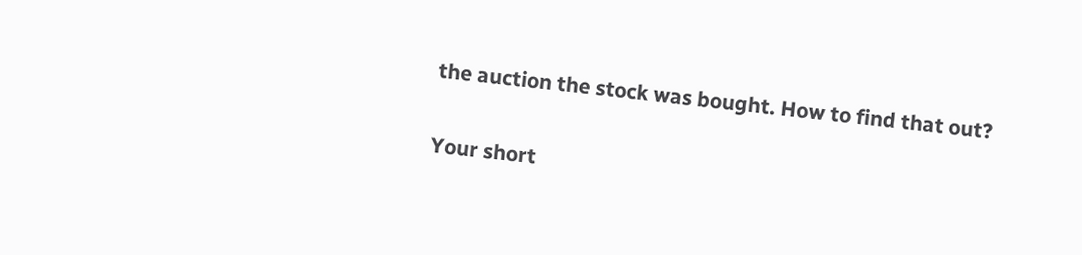the auction the stock was bought. How to find that out?

Your short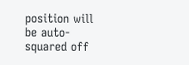position will be auto-squared off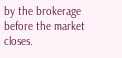by the brokerage before the market closes.